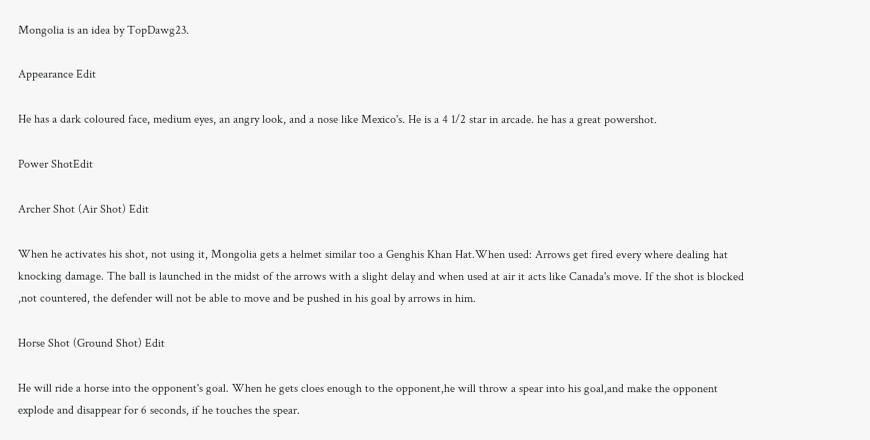Mongolia is an idea by TopDawg23.

Appearance Edit

He has a dark coloured face, medium eyes, an angry look, and a nose like Mexico's. He is a 4 1/2 star in arcade. he has a great powershot.

Power ShotEdit

Archer Shot (Air Shot) Edit

When he activates his shot, not using it, Mongolia gets a helmet similar too a Genghis Khan Hat.When used: Arrows get fired every where dealing hat knocking damage. The ball is launched in the midst of the arrows with a slight delay and when used at air it acts like Canada's move. If the shot is blocked ,not countered, the defender will not be able to move and be pushed in his goal by arrows in him.

Horse Shot (Ground Shot) Edit

He will ride a horse into the opponent's goal. When he gets cloes enough to the opponent,he will throw a spear into his goal,and make the opponent explode and disappear for 6 seconds, if he touches the spear.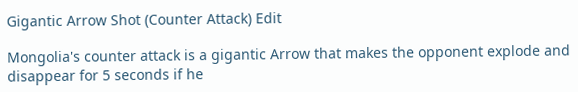Gigantic Arrow Shot (Counter Attack) Edit

Mongolia's counter attack is a gigantic Arrow that makes the opponent explode and disappear for 5 seconds if he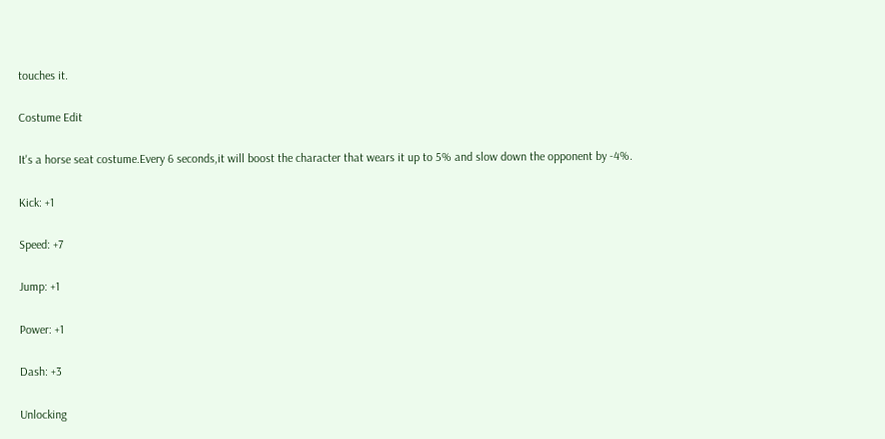touches it.

Costume Edit

It's a horse seat costume.Every 6 seconds,it will boost the character that wears it up to 5% and slow down the opponent by -4%.

Kick: +1

Speed: +7

Jump: +1

Power: +1

Dash: +3

Unlocking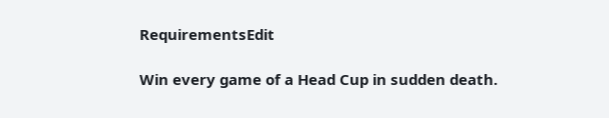RequirementsEdit

Win every game of a Head Cup in sudden death.